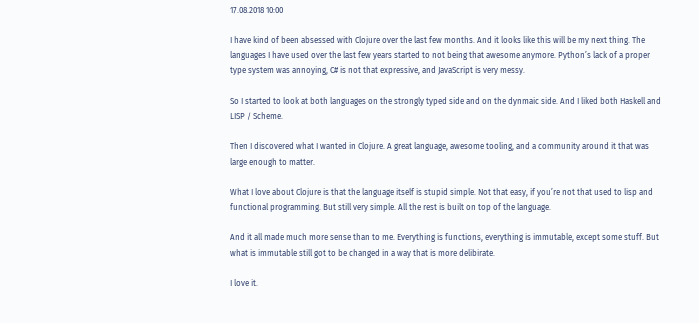17.08.2018 10:00

I have kind of been absessed with Clojure over the last few months. And it looks like this will be my next thing. The languages I have used over the last few years started to not being that awesome anymore. Python’s lack of a proper type system was annoying, C# is not that expressive, and JavaScript is very messy.

So I started to look at both languages on the strongly typed side and on the dynmaic side. And I liked both Haskell and LISP / Scheme.

Then I discovered what I wanted in Clojure. A great language, awesome tooling, and a community around it that was large enough to matter.

What I love about Clojure is that the language itself is stupid simple. Not that easy, if you’re not that used to lisp and functional programming. But still very simple. All the rest is built on top of the language.

And it all made much more sense than to me. Everything is functions, everything is immutable, except some stuff. But what is immutable still got to be changed in a way that is more delibirate.

I love it.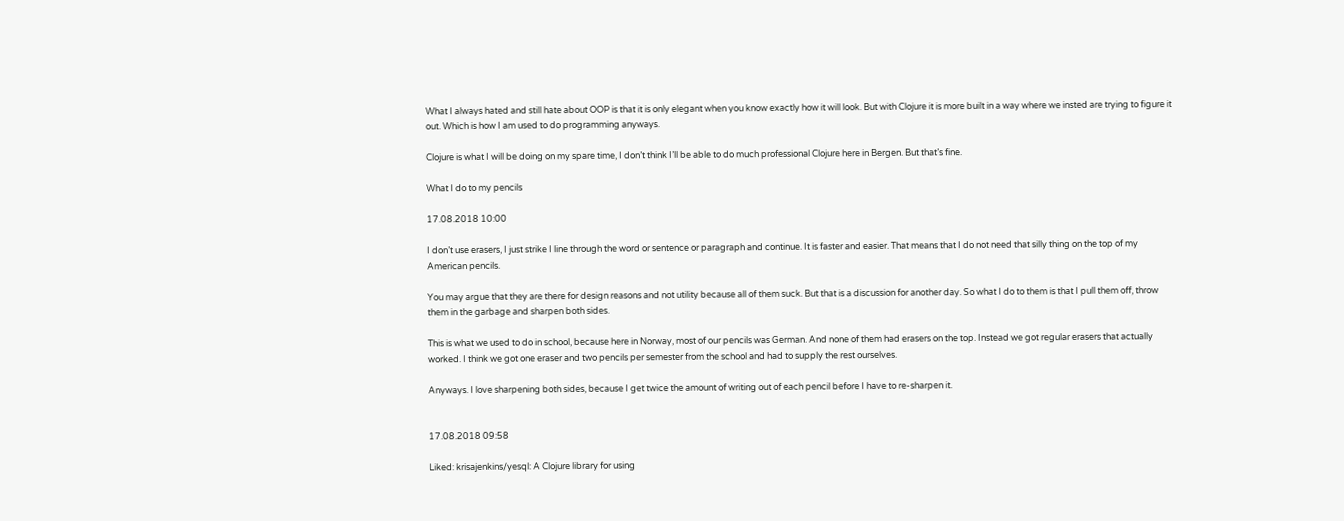What I always hated and still hate about OOP is that it is only elegant when you know exactly how it will look. But with Clojure it is more built in a way where we insted are trying to figure it out. Which is how I am used to do programming anyways.

Clojure is what I will be doing on my spare time, I don’t think I’ll be able to do much professional Clojure here in Bergen. But that’s fine.

What I do to my pencils

17.08.2018 10:00

I don’t use erasers, I just strike I line through the word or sentence or paragraph and continue. It is faster and easier. That means that I do not need that silly thing on the top of my American pencils.

You may argue that they are there for design reasons and not utility because all of them suck. But that is a discussion for another day. So what I do to them is that I pull them off, throw them in the garbage and sharpen both sides.

This is what we used to do in school, because here in Norway, most of our pencils was German. And none of them had erasers on the top. Instead we got regular erasers that actually worked. I think we got one eraser and two pencils per semester from the school and had to supply the rest ourselves.

Anyways. I love sharpening both sides, because I get twice the amount of writing out of each pencil before I have to re-sharpen it.


17.08.2018 09:58

Liked: krisajenkins/yesql: A Clojure library for using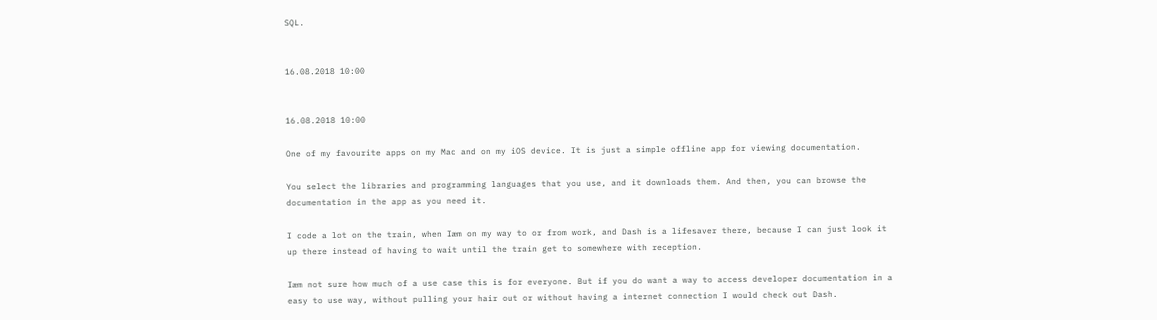SQL.


16.08.2018 10:00


16.08.2018 10:00

One of my favourite apps on my Mac and on my iOS device. It is just a simple offline app for viewing documentation.

You select the libraries and programming languages that you use, and it downloads them. And then, you can browse the documentation in the app as you need it.

I code a lot on the train, when Iæm on my way to or from work, and Dash is a lifesaver there, because I can just look it up there instead of having to wait until the train get to somewhere with reception.

Iæm not sure how much of a use case this is for everyone. But if you do want a way to access developer documentation in a easy to use way, without pulling your hair out or without having a internet connection I would check out Dash.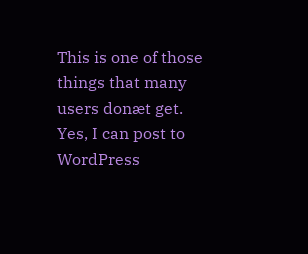This is one of those things that many users donæt get. Yes, I can post to WordPress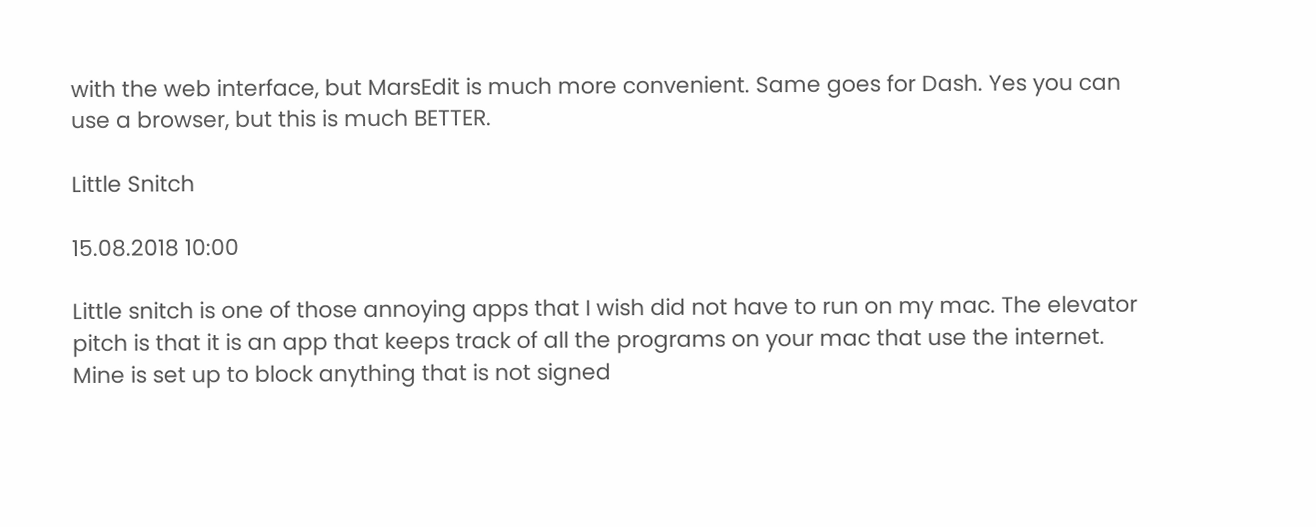with the web interface, but MarsEdit is much more convenient. Same goes for Dash. Yes you can use a browser, but this is much BETTER.

Little Snitch

15.08.2018 10:00

Little snitch is one of those annoying apps that I wish did not have to run on my mac. The elevator pitch is that it is an app that keeps track of all the programs on your mac that use the internet. Mine is set up to block anything that is not signed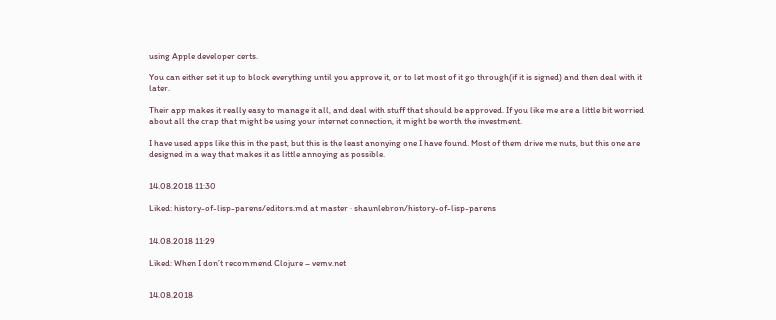using Apple developer certs.

You can either set it up to block everything until you approve it, or to let most of it go through(if it is signed) and then deal with it later.

Their app makes it really easy to manage it all, and deal with stuff that should be approved. If you like me are a little bit worried about all the crap that might be using your internet connection, it might be worth the investment.

I have used apps like this in the past, but this is the least anonying one I have found. Most of them drive me nuts, but this one are designed in a way that makes it as little annoying as possible.


14.08.2018 11:30

Liked: history-of-lisp-parens/editors.md at master · shaunlebron/history-of-lisp-parens


14.08.2018 11:29

Liked: When I don’t recommend Clojure – vemv.net


14.08.2018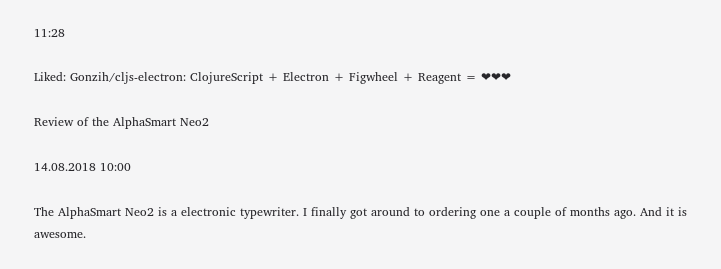11:28

Liked: Gonzih/cljs-electron: ClojureScript + Electron + Figwheel + Reagent = ❤❤❤

Review of the AlphaSmart Neo2

14.08.2018 10:00

The AlphaSmart Neo2 is a electronic typewriter. I finally got around to ordering one a couple of months ago. And it is awesome.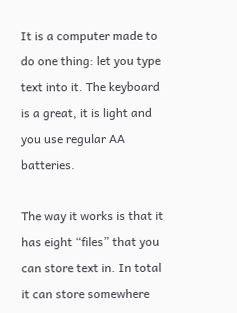It is a computer made to do one thing: let you type text into it. The keyboard is a great, it is light and you use regular AA batteries.

The way it works is that it has eight “files” that you can store text in. In total it can store somewhere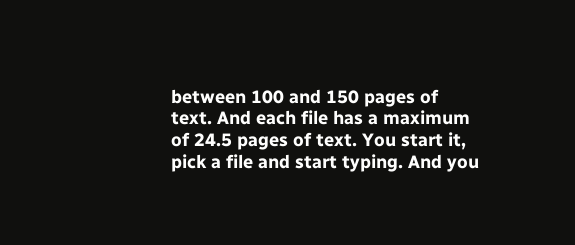between 100 and 150 pages of text. And each file has a maximum of 24.5 pages of text. You start it, pick a file and start typing. And you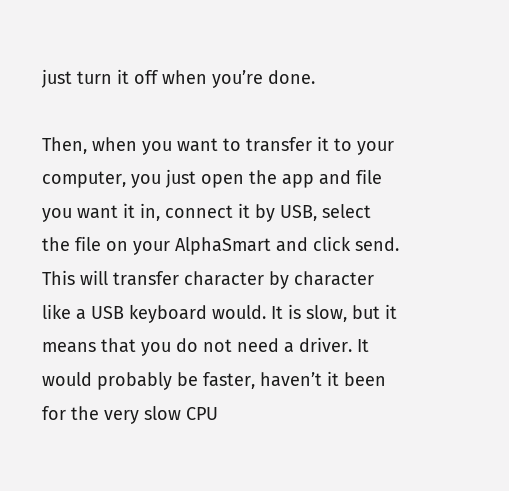just turn it off when you’re done.

Then, when you want to transfer it to your computer, you just open the app and file you want it in, connect it by USB, select the file on your AlphaSmart and click send. This will transfer character by character like a USB keyboard would. It is slow, but it means that you do not need a driver. It would probably be faster, haven’t it been for the very slow CPU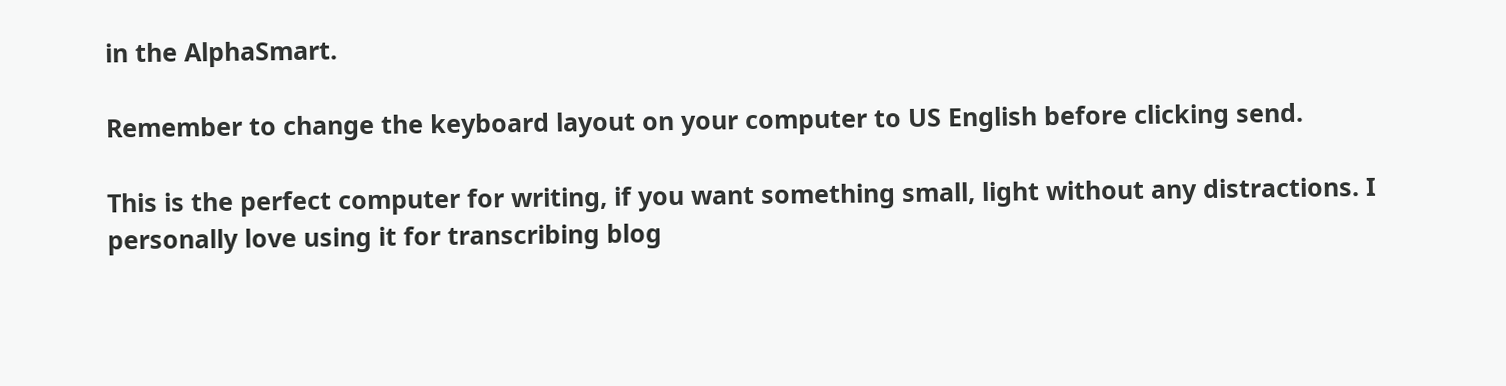in the AlphaSmart.

Remember to change the keyboard layout on your computer to US English before clicking send.

This is the perfect computer for writing, if you want something small, light without any distractions. I personally love using it for transcribing blog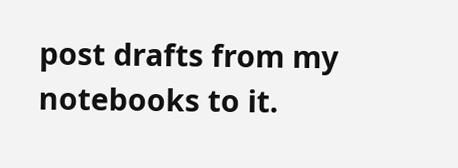post drafts from my notebooks to it.